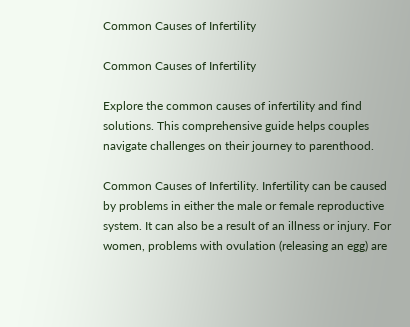Common Causes of Infertility

Common Causes of Infertility

Explore the common causes of infertility and find solutions. This comprehensive guide helps couples navigate challenges on their journey to parenthood.

Common Causes of Infertility. Infertility can be caused by problems in either the male or female reproductive system. It can also be a result of an illness or injury. For women, problems with ovulation (releasing an egg) are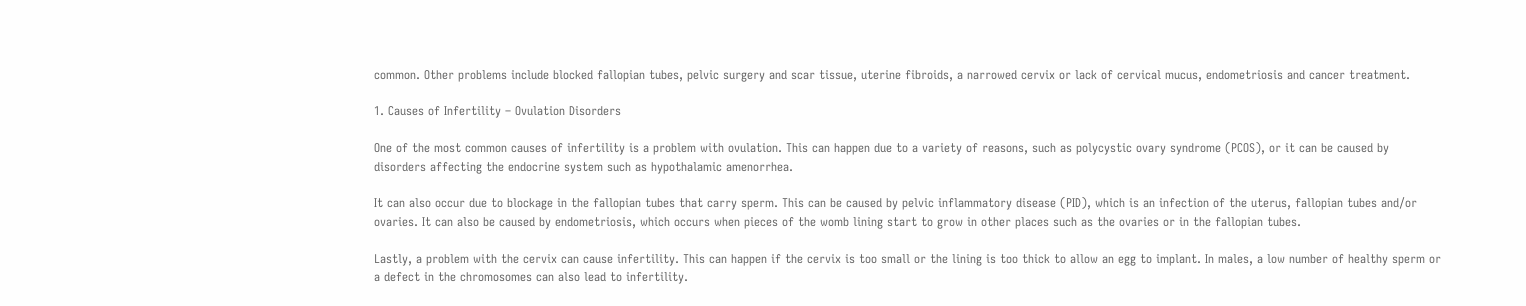common. Other problems include blocked fallopian tubes, pelvic surgery and scar tissue, uterine fibroids, a narrowed cervix or lack of cervical mucus, endometriosis and cancer treatment.

1. Causes of Infertility – Ovulation Disorders

One of the most common causes of infertility is a problem with ovulation. This can happen due to a variety of reasons, such as polycystic ovary syndrome (PCOS), or it can be caused by disorders affecting the endocrine system such as hypothalamic amenorrhea.

It can also occur due to blockage in the fallopian tubes that carry sperm. This can be caused by pelvic inflammatory disease (PID), which is an infection of the uterus, fallopian tubes and/or ovaries. It can also be caused by endometriosis, which occurs when pieces of the womb lining start to grow in other places such as the ovaries or in the fallopian tubes.

Lastly, a problem with the cervix can cause infertility. This can happen if the cervix is too small or the lining is too thick to allow an egg to implant. In males, a low number of healthy sperm or a defect in the chromosomes can also lead to infertility.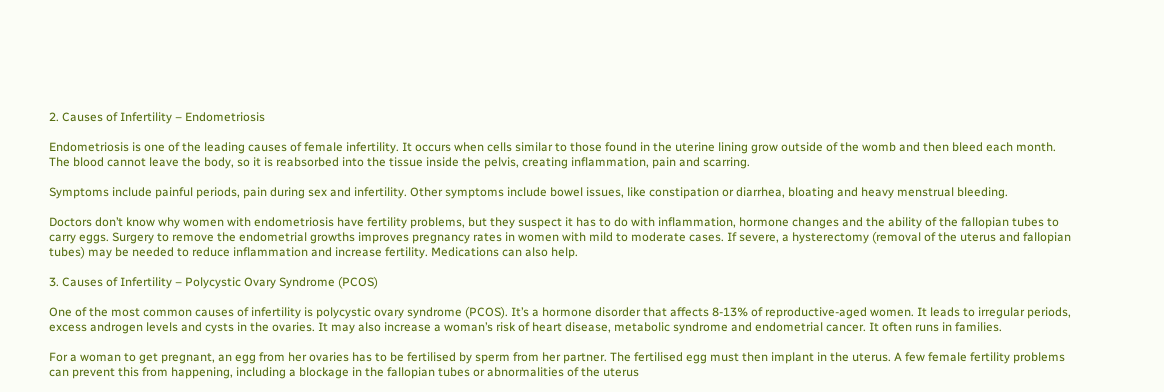2. Causes of Infertility – Endometriosis

Endometriosis is one of the leading causes of female infertility. It occurs when cells similar to those found in the uterine lining grow outside of the womb and then bleed each month. The blood cannot leave the body, so it is reabsorbed into the tissue inside the pelvis, creating inflammation, pain and scarring.

Symptoms include painful periods, pain during sex and infertility. Other symptoms include bowel issues, like constipation or diarrhea, bloating and heavy menstrual bleeding.

Doctors don’t know why women with endometriosis have fertility problems, but they suspect it has to do with inflammation, hormone changes and the ability of the fallopian tubes to carry eggs. Surgery to remove the endometrial growths improves pregnancy rates in women with mild to moderate cases. If severe, a hysterectomy (removal of the uterus and fallopian tubes) may be needed to reduce inflammation and increase fertility. Medications can also help.

3. Causes of Infertility – Polycystic Ovary Syndrome (PCOS)

One of the most common causes of infertility is polycystic ovary syndrome (PCOS). It’s a hormone disorder that affects 8-13% of reproductive-aged women. It leads to irregular periods, excess androgen levels and cysts in the ovaries. It may also increase a woman’s risk of heart disease, metabolic syndrome and endometrial cancer. It often runs in families.

For a woman to get pregnant, an egg from her ovaries has to be fertilised by sperm from her partner. The fertilised egg must then implant in the uterus. A few female fertility problems can prevent this from happening, including a blockage in the fallopian tubes or abnormalities of the uterus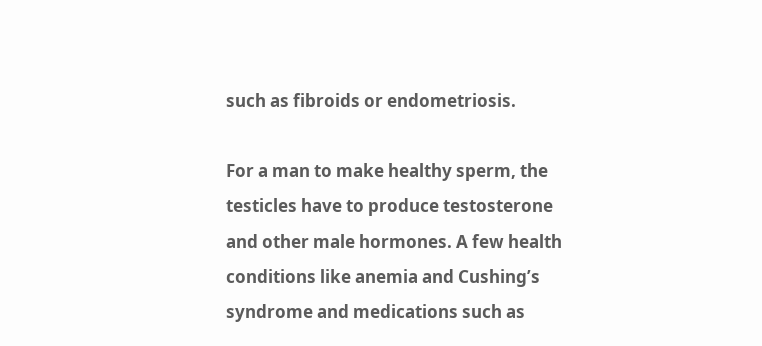such as fibroids or endometriosis.

For a man to make healthy sperm, the testicles have to produce testosterone and other male hormones. A few health conditions like anemia and Cushing’s syndrome and medications such as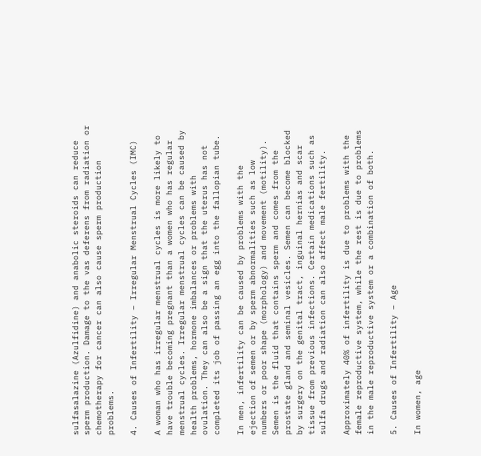sulfasalazine (Azulfidine) and anabolic steroids can reduce sperm production. Damage to the vas deferens from radiation or chemotherapy for cancer can also cause sperm production problems.

4. Causes of Infertility – Irregular Menstrual Cycles (IMC)

A woman who has irregular menstrual cycles is more likely to have trouble becoming pregnant than a women who has regular menstrual cycles. Irregular menstrual cycles can be caused by health problems, hormone imbalances or problems with ovulation. They can also be a sign that the uterus has not completed its job of passing an egg into the fallopian tube.

In men, infertility can be caused by problems with the ejection of semen or by sperm abnormalities such as low numbers or poor shape (morphology) and movement (motility). Semen is the fluid that contains sperm and comes from the prostate gland and seminal vesicles. Semen can become blocked by surgery on the genital tract, inguinal hernias and scar tissue from previous infections. Certain medications such as sulfa drugs and radiation can also affect male fertility.

Approximately 40% of infertility is due to problems with the female reproductive system, while the rest is due to problems in the male reproductive system or a combination of both.

5. Causes of Infertility – Age

In women, age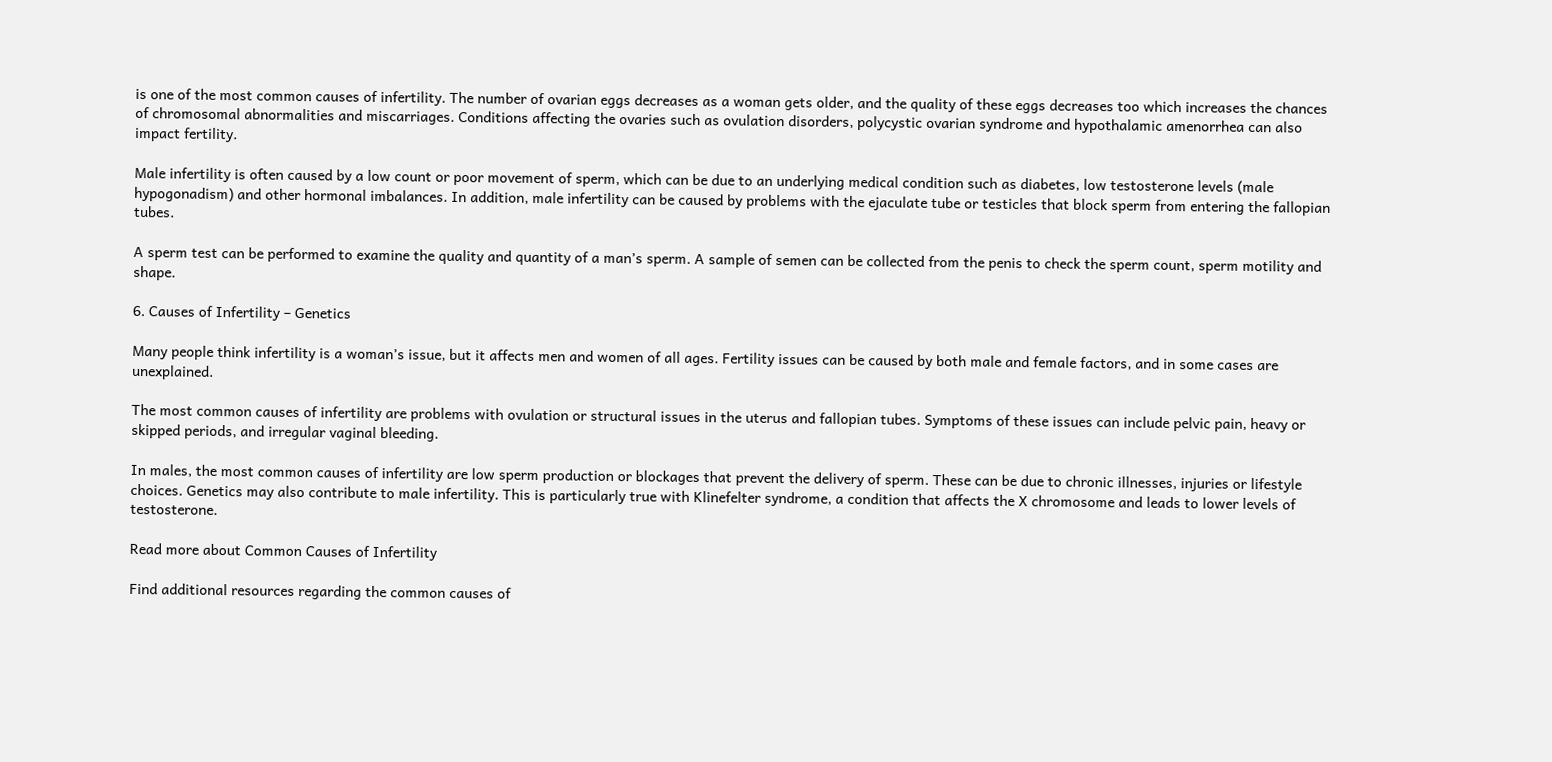is one of the most common causes of infertility. The number of ovarian eggs decreases as a woman gets older, and the quality of these eggs decreases too which increases the chances of chromosomal abnormalities and miscarriages. Conditions affecting the ovaries such as ovulation disorders, polycystic ovarian syndrome and hypothalamic amenorrhea can also impact fertility.

Male infertility is often caused by a low count or poor movement of sperm, which can be due to an underlying medical condition such as diabetes, low testosterone levels (male hypogonadism) and other hormonal imbalances. In addition, male infertility can be caused by problems with the ejaculate tube or testicles that block sperm from entering the fallopian tubes.

A sperm test can be performed to examine the quality and quantity of a man’s sperm. A sample of semen can be collected from the penis to check the sperm count, sperm motility and shape.

6. Causes of Infertility – Genetics

Many people think infertility is a woman’s issue, but it affects men and women of all ages. Fertility issues can be caused by both male and female factors, and in some cases are unexplained.

The most common causes of infertility are problems with ovulation or structural issues in the uterus and fallopian tubes. Symptoms of these issues can include pelvic pain, heavy or skipped periods, and irregular vaginal bleeding.

In males, the most common causes of infertility are low sperm production or blockages that prevent the delivery of sperm. These can be due to chronic illnesses, injuries or lifestyle choices. Genetics may also contribute to male infertility. This is particularly true with Klinefelter syndrome, a condition that affects the X chromosome and leads to lower levels of testosterone.

Read more about Common Causes of Infertility

Find additional resources regarding the common causes of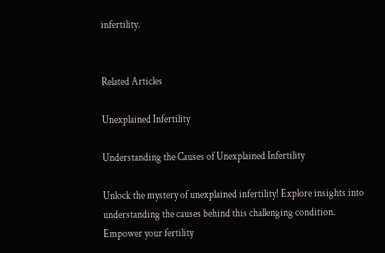infertility.


Related Articles

Unexplained Infertility

Understanding the Causes of Unexplained Infertility

Unlock the mystery of unexplained infertility! Explore insights into understanding the causes behind this challenging condition. Empower your fertility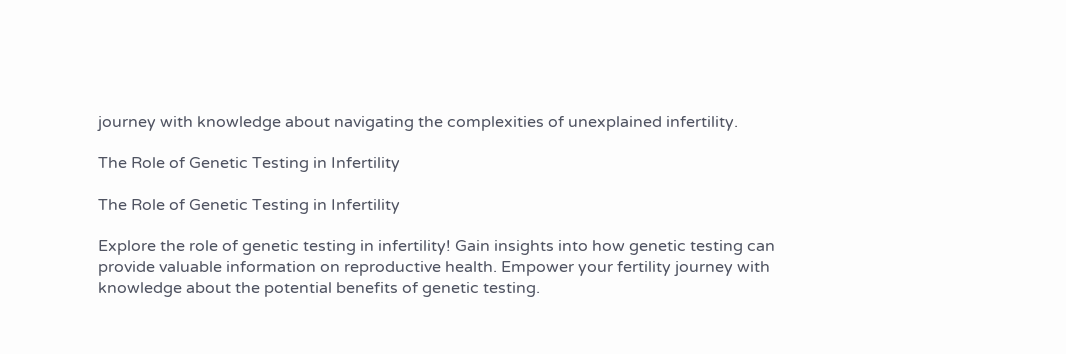journey with knowledge about navigating the complexities of unexplained infertility.

The Role of Genetic Testing in Infertility

The Role of Genetic Testing in Infertility

Explore the role of genetic testing in infertility! Gain insights into how genetic testing can provide valuable information on reproductive health. Empower your fertility journey with knowledge about the potential benefits of genetic testing.